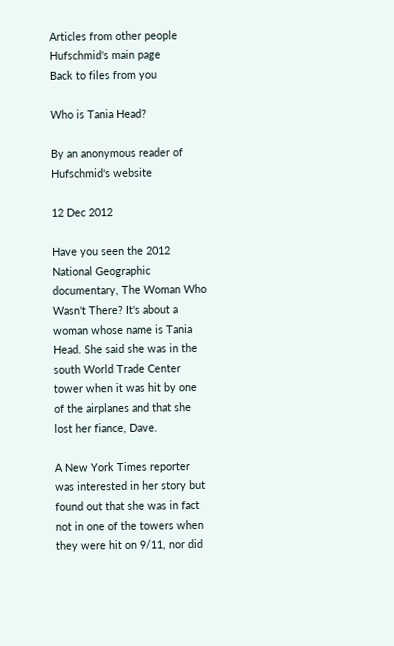Articles from other people
Hufschmid's main page
Back to files from you

Who is Tania Head?

By an anonymous reader of Hufschmid's website

12 Dec 2012

Have you seen the 2012 National Geographic documentary, The Woman Who Wasn't There? It's about a woman whose name is Tania Head. She said she was in the south World Trade Center tower when it was hit by one of the airplanes and that she lost her fiance, Dave.

A New York Times reporter was interested in her story but found out that she was in fact not in one of the towers when they were hit on 9/11, nor did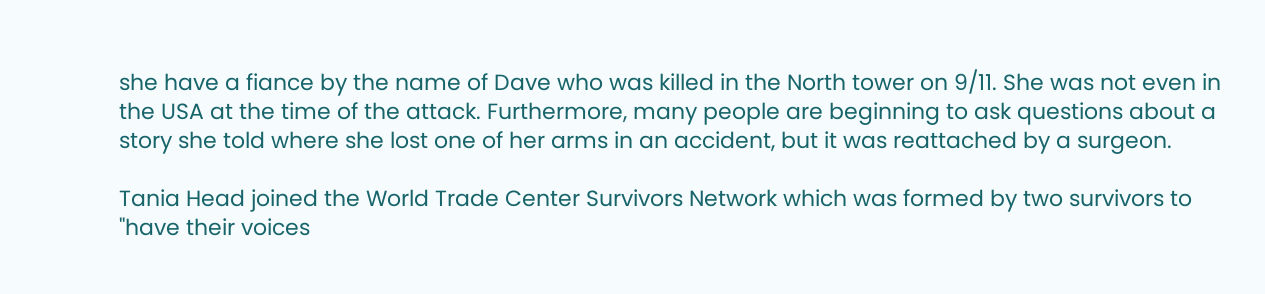she have a fiance by the name of Dave who was killed in the North tower on 9/11. She was not even in the USA at the time of the attack. Furthermore, many people are beginning to ask questions about a story she told where she lost one of her arms in an accident, but it was reattached by a surgeon.

Tania Head joined the World Trade Center Survivors Network which was formed by two survivors to "have their voices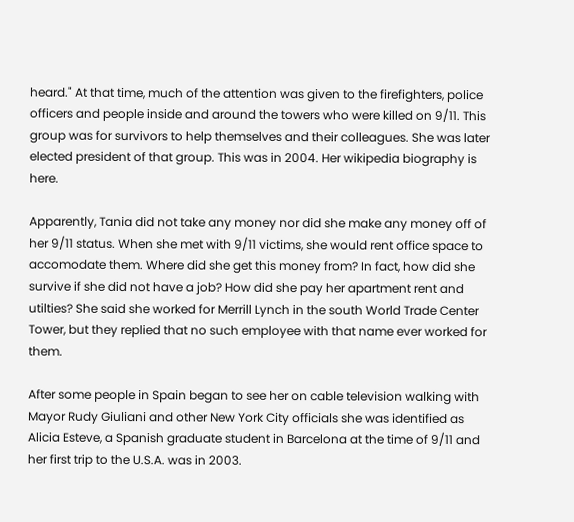heard." At that time, much of the attention was given to the firefighters, police officers and people inside and around the towers who were killed on 9/11. This group was for survivors to help themselves and their colleagues. She was later elected president of that group. This was in 2004. Her wikipedia biography is here.

Apparently, Tania did not take any money nor did she make any money off of her 9/11 status. When she met with 9/11 victims, she would rent office space to accomodate them. Where did she get this money from? In fact, how did she survive if she did not have a job? How did she pay her apartment rent and utilties? She said she worked for Merrill Lynch in the south World Trade Center Tower, but they replied that no such employee with that name ever worked for them.

After some people in Spain began to see her on cable television walking with Mayor Rudy Giuliani and other New York City officials she was identified as Alicia Esteve, a Spanish graduate student in Barcelona at the time of 9/11 and her first trip to the U.S.A. was in 2003.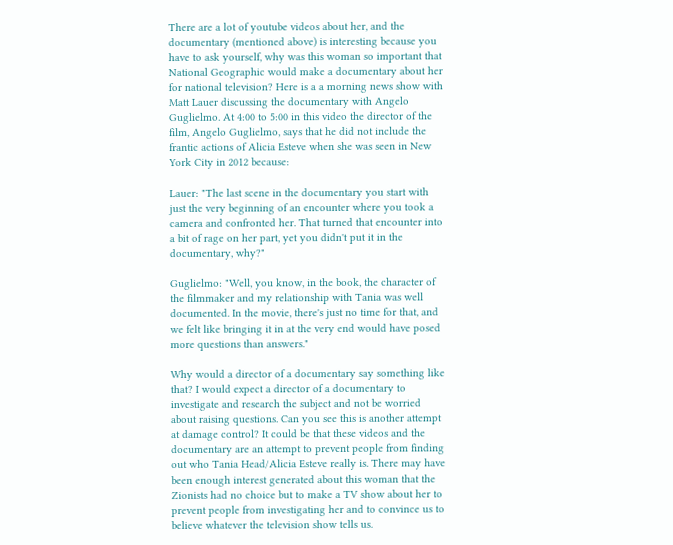There are a lot of youtube videos about her, and the documentary (mentioned above) is interesting because you have to ask yourself, why was this woman so important that National Geographic would make a documentary about her for national television? Here is a a morning news show with Matt Lauer discussing the documentary with Angelo Guglielmo. At 4:00 to 5:00 in this video the director of the film, Angelo Guglielmo, says that he did not include the frantic actions of Alicia Esteve when she was seen in New York City in 2012 because:

Lauer: "The last scene in the documentary you start with just the very beginning of an encounter where you took a camera and confronted her. That turned that encounter into a bit of rage on her part, yet you didn't put it in the documentary, why?"

Guglielmo: "Well, you know, in the book, the character of the filmmaker and my relationship with Tania was well documented. In the movie, there's just no time for that, and we felt like bringing it in at the very end would have posed more questions than answers."

Why would a director of a documentary say something like that? I would expect a director of a documentary to investigate and research the subject and not be worried about raising questions. Can you see this is another attempt at damage control? It could be that these videos and the documentary are an attempt to prevent people from finding out who Tania Head/Alicia Esteve really is. There may have been enough interest generated about this woman that the Zionists had no choice but to make a TV show about her to prevent people from investigating her and to convince us to believe whatever the television show tells us.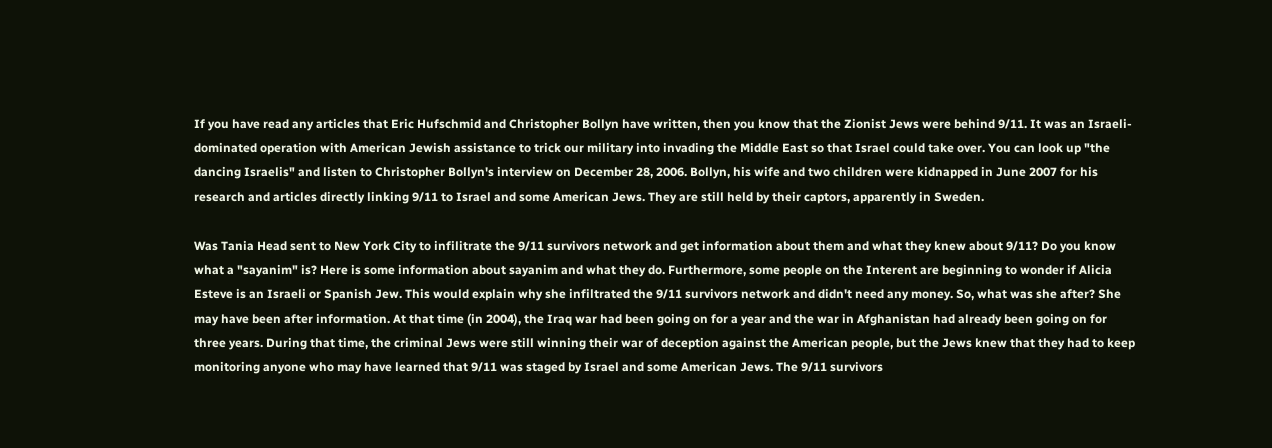If you have read any articles that Eric Hufschmid and Christopher Bollyn have written, then you know that the Zionist Jews were behind 9/11. It was an Israeli-dominated operation with American Jewish assistance to trick our military into invading the Middle East so that Israel could take over. You can look up "the dancing Israelis" and listen to Christopher Bollyn's interview on December 28, 2006. Bollyn, his wife and two children were kidnapped in June 2007 for his research and articles directly linking 9/11 to Israel and some American Jews. They are still held by their captors, apparently in Sweden.

Was Tania Head sent to New York City to infilitrate the 9/11 survivors network and get information about them and what they knew about 9/11? Do you know what a "sayanim" is? Here is some information about sayanim and what they do. Furthermore, some people on the Interent are beginning to wonder if Alicia Esteve is an Israeli or Spanish Jew. This would explain why she infiltrated the 9/11 survivors network and didn't need any money. So, what was she after? She may have been after information. At that time (in 2004), the Iraq war had been going on for a year and the war in Afghanistan had already been going on for three years. During that time, the criminal Jews were still winning their war of deception against the American people, but the Jews knew that they had to keep monitoring anyone who may have learned that 9/11 was staged by Israel and some American Jews. The 9/11 survivors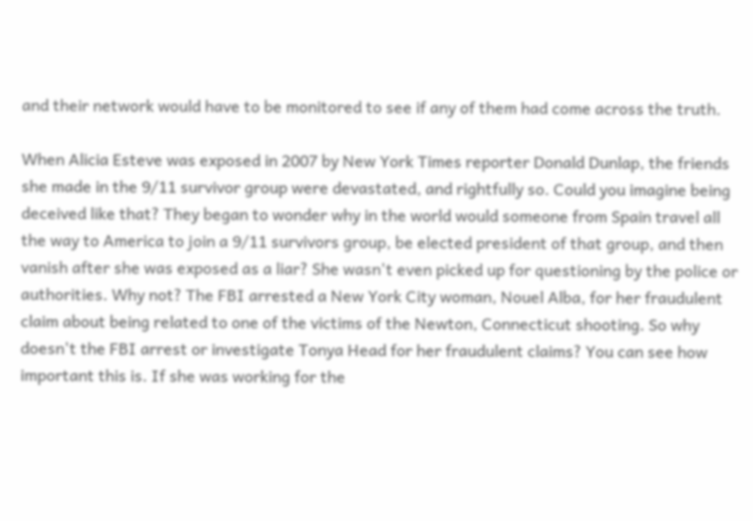and their network would have to be monitored to see if any of them had come across the truth.

When Alicia Esteve was exposed in 2007 by New York Times reporter Donald Dunlap, the friends she made in the 9/11 survivor group were devastated, and rightfully so. Could you imagine being deceived like that? They began to wonder why in the world would someone from Spain travel all the way to America to join a 9/11 survivors group, be elected president of that group, and then vanish after she was exposed as a liar? She wasn't even picked up for questioning by the police or authorities. Why not? The FBI arrested a New York City woman, Nouel Alba, for her fraudulent claim about being related to one of the victims of the Newton, Connecticut shooting. So why doesn't the FBI arrest or investigate Tonya Head for her fraudulent claims? You can see how important this is. If she was working for the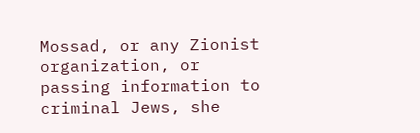Mossad, or any Zionist organization, or passing information to criminal Jews, she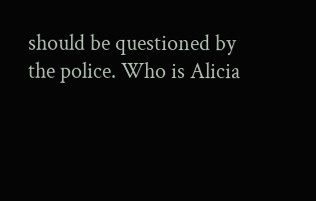should be questioned by the police. Who is Alicia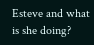Esteve and what is she doing?